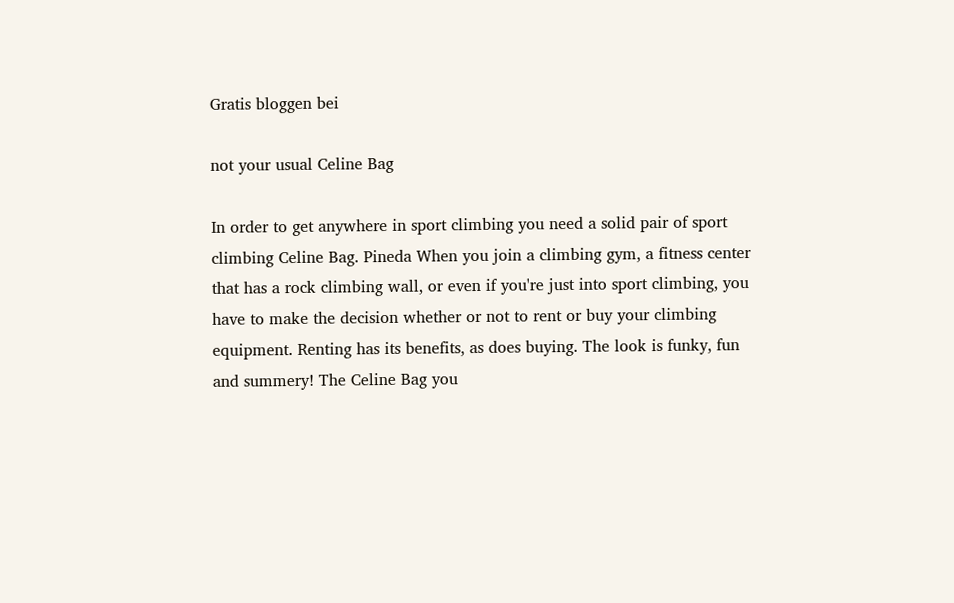Gratis bloggen bei

not your usual Celine Bag

In order to get anywhere in sport climbing you need a solid pair of sport climbing Celine Bag. Pineda When you join a climbing gym, a fitness center that has a rock climbing wall, or even if you're just into sport climbing, you have to make the decision whether or not to rent or buy your climbing equipment. Renting has its benefits, as does buying. The look is funky, fun and summery! The Celine Bag you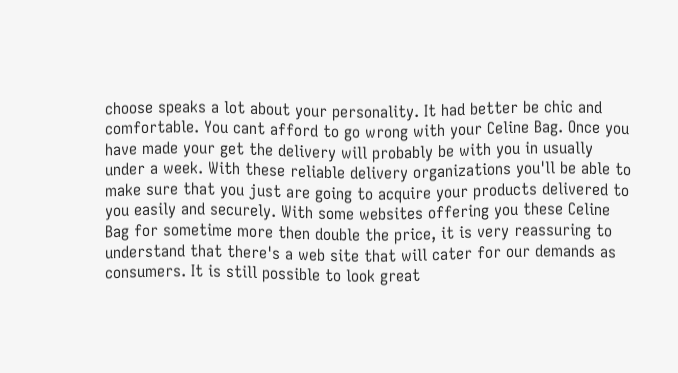choose speaks a lot about your personality. It had better be chic and comfortable. You cant afford to go wrong with your Celine Bag. Once you have made your get the delivery will probably be with you in usually under a week. With these reliable delivery organizations you'll be able to make sure that you just are going to acquire your products delivered to you easily and securely. With some websites offering you these Celine Bag for sometime more then double the price, it is very reassuring to understand that there's a web site that will cater for our demands as consumers. It is still possible to look great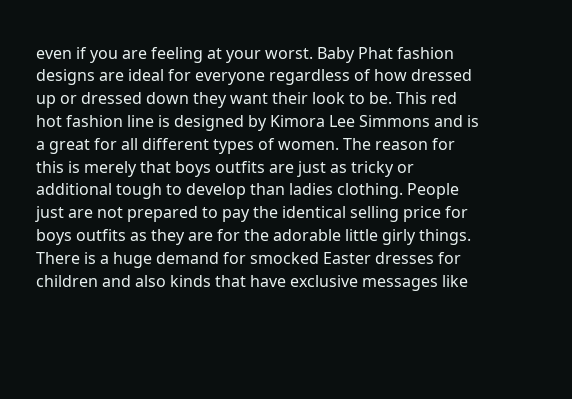even if you are feeling at your worst. Baby Phat fashion designs are ideal for everyone regardless of how dressed up or dressed down they want their look to be. This red hot fashion line is designed by Kimora Lee Simmons and is a great for all different types of women. The reason for this is merely that boys outfits are just as tricky or additional tough to develop than ladies clothing. People just are not prepared to pay the identical selling price for boys outfits as they are for the adorable little girly things. There is a huge demand for smocked Easter dresses for children and also kinds that have exclusive messages like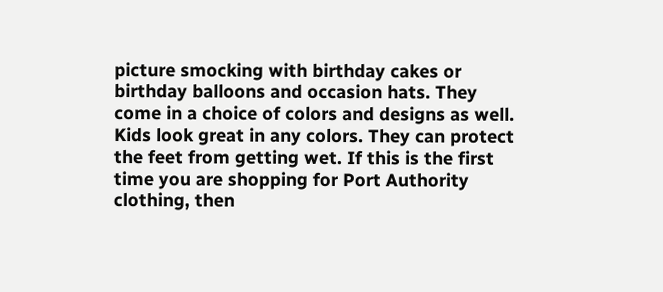picture smocking with birthday cakes or birthday balloons and occasion hats. They come in a choice of colors and designs as well. Kids look great in any colors. They can protect the feet from getting wet. If this is the first time you are shopping for Port Authority clothing, then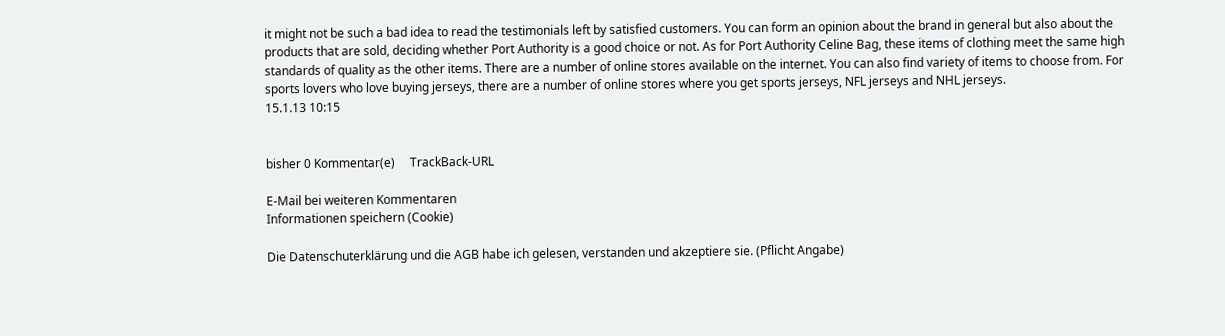it might not be such a bad idea to read the testimonials left by satisfied customers. You can form an opinion about the brand in general but also about the products that are sold, deciding whether Port Authority is a good choice or not. As for Port Authority Celine Bag, these items of clothing meet the same high standards of quality as the other items. There are a number of online stores available on the internet. You can also find variety of items to choose from. For sports lovers who love buying jerseys, there are a number of online stores where you get sports jerseys, NFL jerseys and NHL jerseys.
15.1.13 10:15


bisher 0 Kommentar(e)     TrackBack-URL

E-Mail bei weiteren Kommentaren
Informationen speichern (Cookie)

Die Datenschuterklärung und die AGB habe ich gelesen, verstanden und akzeptiere sie. (Pflicht Angabe)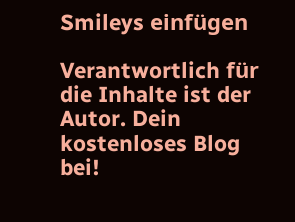Smileys einfügen

Verantwortlich für die Inhalte ist der Autor. Dein kostenloses Blog bei!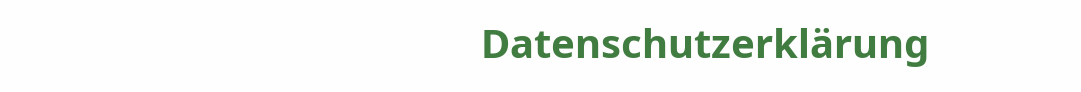Datenschutzerklärung